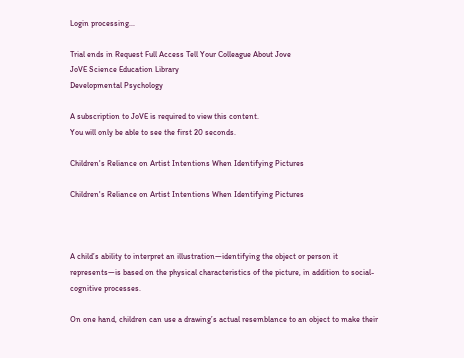Login processing...

Trial ends in Request Full Access Tell Your Colleague About Jove
JoVE Science Education Library
Developmental Psychology

A subscription to JoVE is required to view this content.
You will only be able to see the first 20 seconds.

Children's Reliance on Artist Intentions When Identifying Pictures

Children's Reliance on Artist Intentions When Identifying Pictures



A child’s ability to interpret an illustration—identifying the object or person it represents—is based on the physical characteristics of the picture, in addition to social-cognitive processes.

On one hand, children can use a drawing’s actual resemblance to an object to make their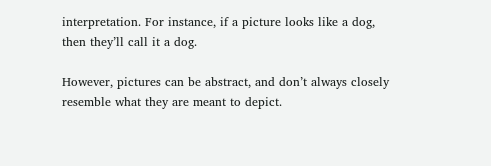interpretation. For instance, if a picture looks like a dog, then they’ll call it a dog.

However, pictures can be abstract, and don’t always closely resemble what they are meant to depict.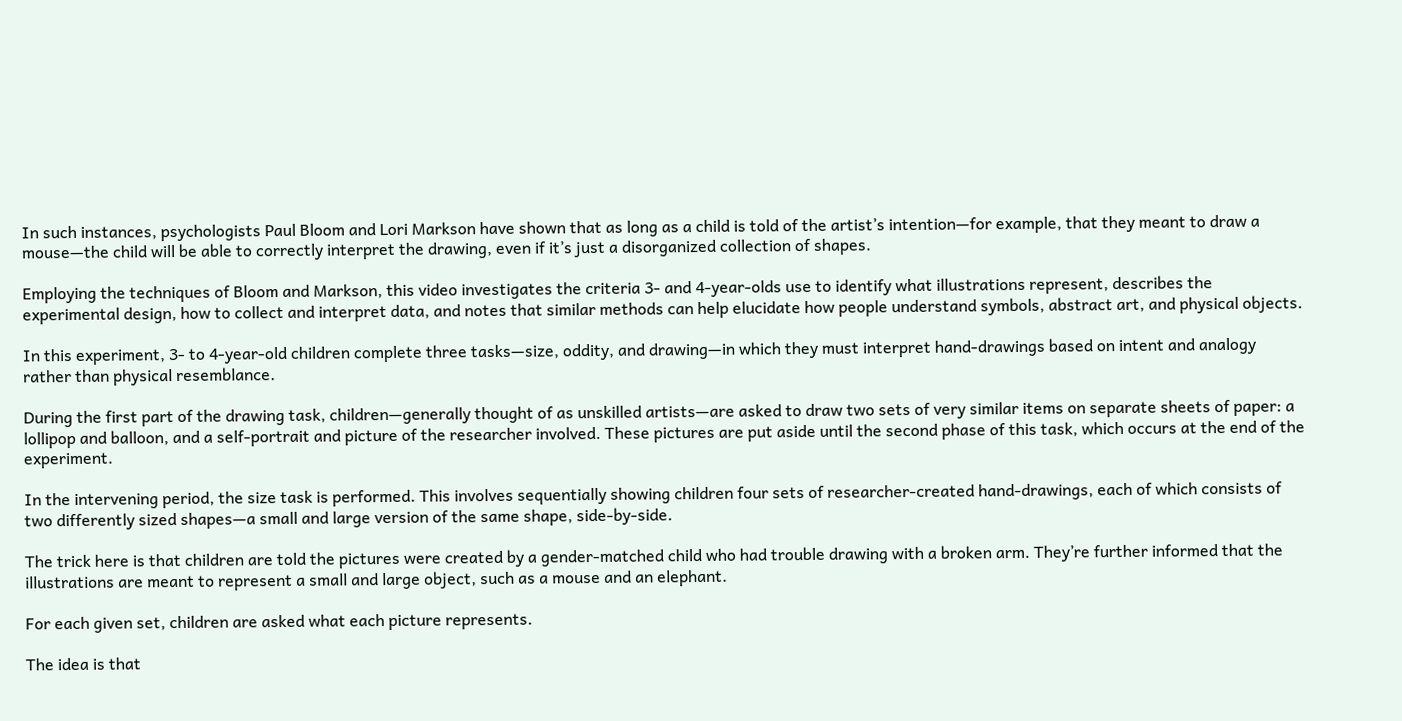In such instances, psychologists Paul Bloom and Lori Markson have shown that as long as a child is told of the artist’s intention—for example, that they meant to draw a mouse—the child will be able to correctly interpret the drawing, even if it’s just a disorganized collection of shapes.

Employing the techniques of Bloom and Markson, this video investigates the criteria 3- and 4-year-olds use to identify what illustrations represent, describes the experimental design, how to collect and interpret data, and notes that similar methods can help elucidate how people understand symbols, abstract art, and physical objects.

In this experiment, 3- to 4-year-old children complete three tasks—size, oddity, and drawing—in which they must interpret hand-drawings based on intent and analogy rather than physical resemblance.

During the first part of the drawing task, children—generally thought of as unskilled artists—are asked to draw two sets of very similar items on separate sheets of paper: a lollipop and balloon, and a self-portrait and picture of the researcher involved. These pictures are put aside until the second phase of this task, which occurs at the end of the experiment.

In the intervening period, the size task is performed. This involves sequentially showing children four sets of researcher-created hand-drawings, each of which consists of two differently sized shapes—a small and large version of the same shape, side-by-side.

The trick here is that children are told the pictures were created by a gender-matched child who had trouble drawing with a broken arm. They’re further informed that the illustrations are meant to represent a small and large object, such as a mouse and an elephant.

For each given set, children are asked what each picture represents.

The idea is that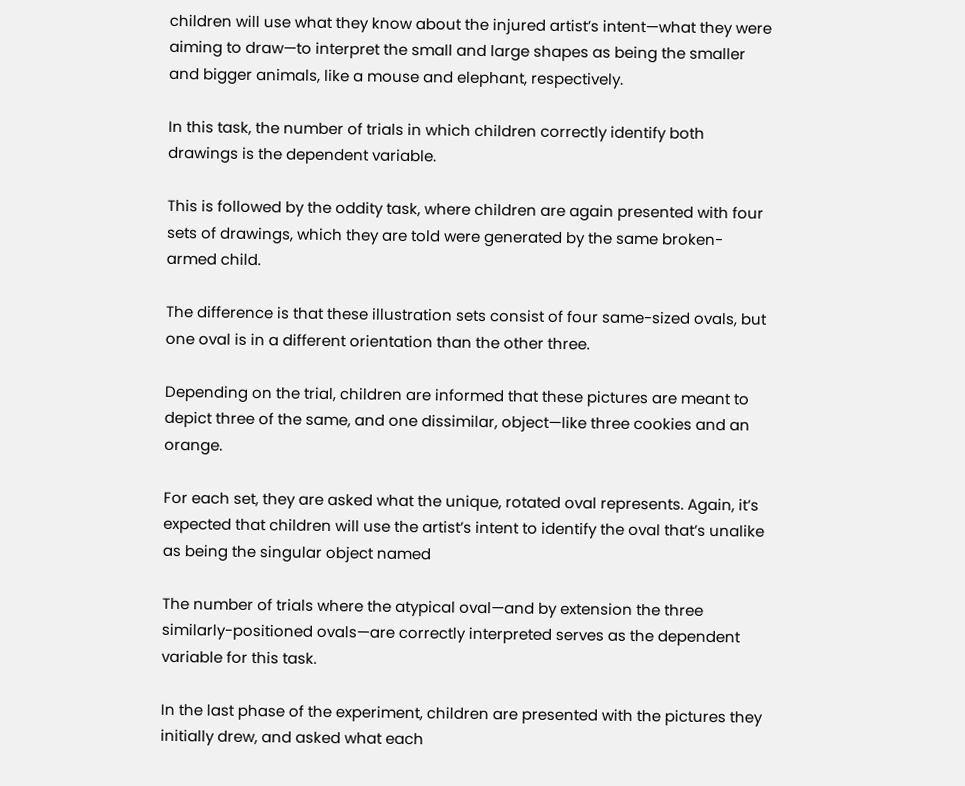children will use what they know about the injured artist’s intent—what they were aiming to draw—to interpret the small and large shapes as being the smaller and bigger animals, like a mouse and elephant, respectively.

In this task, the number of trials in which children correctly identify both drawings is the dependent variable.

This is followed by the oddity task, where children are again presented with four sets of drawings, which they are told were generated by the same broken-armed child.

The difference is that these illustration sets consist of four same-sized ovals, but one oval is in a different orientation than the other three.

Depending on the trial, children are informed that these pictures are meant to depict three of the same, and one dissimilar, object—like three cookies and an orange.

For each set, they are asked what the unique, rotated oval represents. Again, it’s expected that children will use the artist’s intent to identify the oval that’s unalike as being the singular object named

The number of trials where the atypical oval—and by extension the three similarly-positioned ovals—are correctly interpreted serves as the dependent variable for this task.

In the last phase of the experiment, children are presented with the pictures they initially drew, and asked what each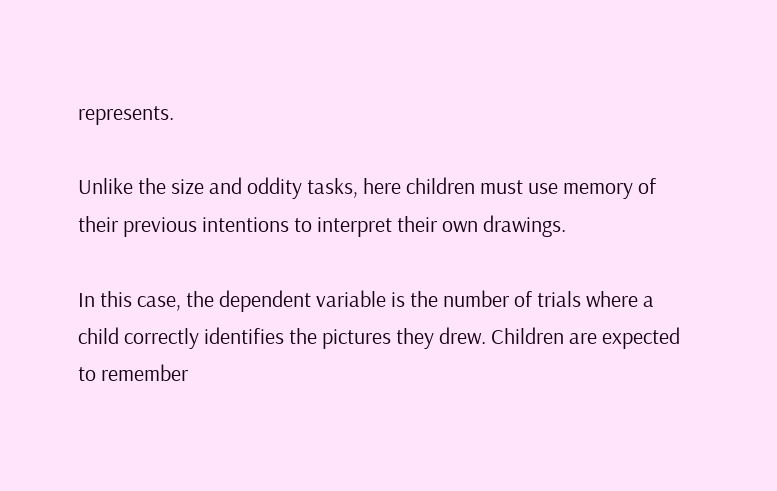represents.

Unlike the size and oddity tasks, here children must use memory of their previous intentions to interpret their own drawings.

In this case, the dependent variable is the number of trials where a child correctly identifies the pictures they drew. Children are expected to remember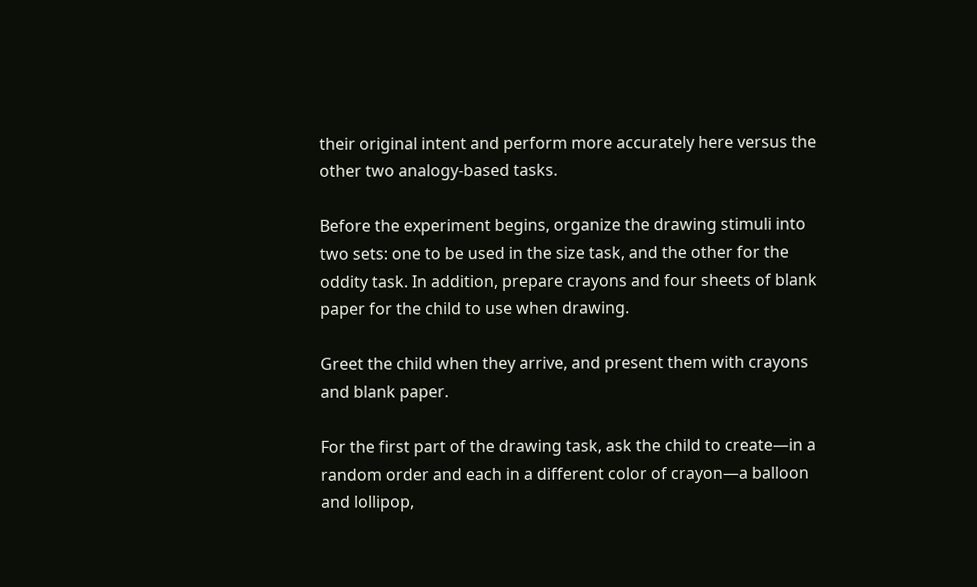their original intent and perform more accurately here versus the other two analogy-based tasks.

Before the experiment begins, organize the drawing stimuli into two sets: one to be used in the size task, and the other for the oddity task. In addition, prepare crayons and four sheets of blank paper for the child to use when drawing.

Greet the child when they arrive, and present them with crayons and blank paper.

For the first part of the drawing task, ask the child to create—in a random order and each in a different color of crayon—a balloon and lollipop,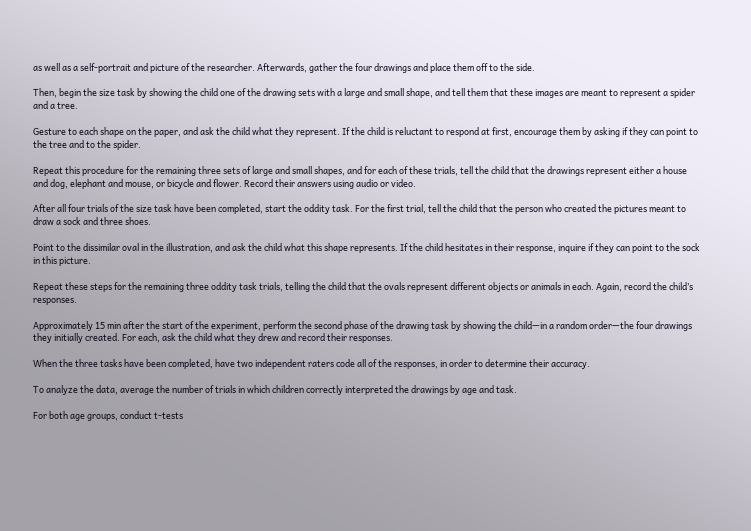as well as a self-portrait and picture of the researcher. Afterwards, gather the four drawings and place them off to the side.

Then, begin the size task by showing the child one of the drawing sets with a large and small shape, and tell them that these images are meant to represent a spider and a tree.

Gesture to each shape on the paper, and ask the child what they represent. If the child is reluctant to respond at first, encourage them by asking if they can point to the tree and to the spider.

Repeat this procedure for the remaining three sets of large and small shapes, and for each of these trials, tell the child that the drawings represent either a house and dog, elephant and mouse, or bicycle and flower. Record their answers using audio or video.

After all four trials of the size task have been completed, start the oddity task. For the first trial, tell the child that the person who created the pictures meant to draw a sock and three shoes.

Point to the dissimilar oval in the illustration, and ask the child what this shape represents. If the child hesitates in their response, inquire if they can point to the sock in this picture.

Repeat these steps for the remaining three oddity task trials, telling the child that the ovals represent different objects or animals in each. Again, record the child’s responses.

Approximately 15 min after the start of the experiment, perform the second phase of the drawing task by showing the child—in a random order—the four drawings they initially created. For each, ask the child what they drew and record their responses.

When the three tasks have been completed, have two independent raters code all of the responses, in order to determine their accuracy.

To analyze the data, average the number of trials in which children correctly interpreted the drawings by age and task.

For both age groups, conduct t-tests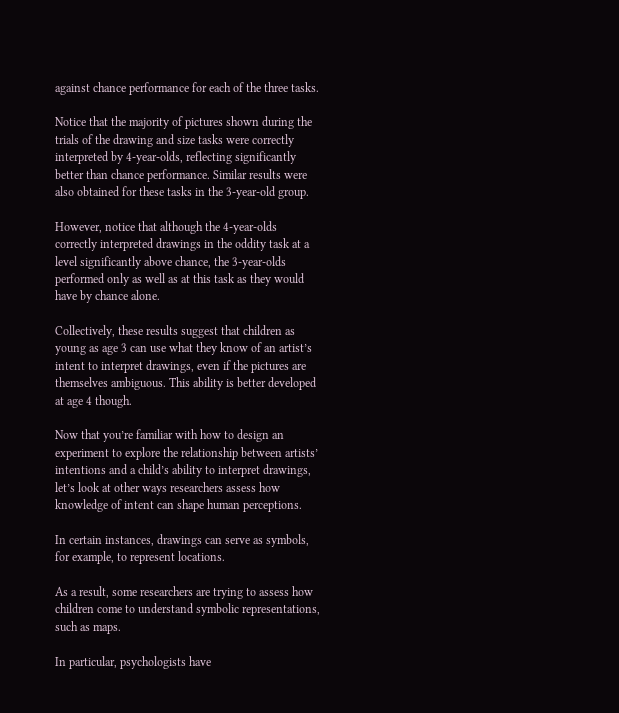against chance performance for each of the three tasks.

Notice that the majority of pictures shown during the trials of the drawing and size tasks were correctly interpreted by 4-year-olds, reflecting significantly better than chance performance. Similar results were also obtained for these tasks in the 3-year-old group.

However, notice that although the 4-year-olds correctly interpreted drawings in the oddity task at a level significantly above chance, the 3-year-olds performed only as well as at this task as they would have by chance alone.

Collectively, these results suggest that children as young as age 3 can use what they know of an artist’s intent to interpret drawings, even if the pictures are themselves ambiguous. This ability is better developed at age 4 though.

Now that you’re familiar with how to design an experiment to explore the relationship between artists’ intentions and a child’s ability to interpret drawings, let’s look at other ways researchers assess how knowledge of intent can shape human perceptions.

In certain instances, drawings can serve as symbols, for example, to represent locations.

As a result, some researchers are trying to assess how children come to understand symbolic representations, such as maps.

In particular, psychologists have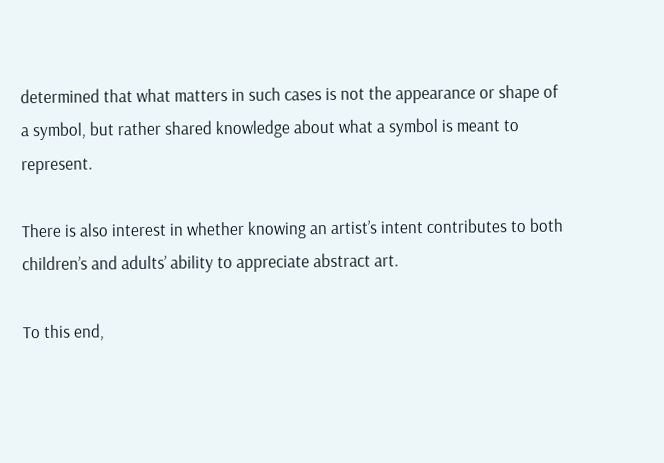determined that what matters in such cases is not the appearance or shape of a symbol, but rather shared knowledge about what a symbol is meant to represent.

There is also interest in whether knowing an artist’s intent contributes to both children’s and adults’ ability to appreciate abstract art.

To this end,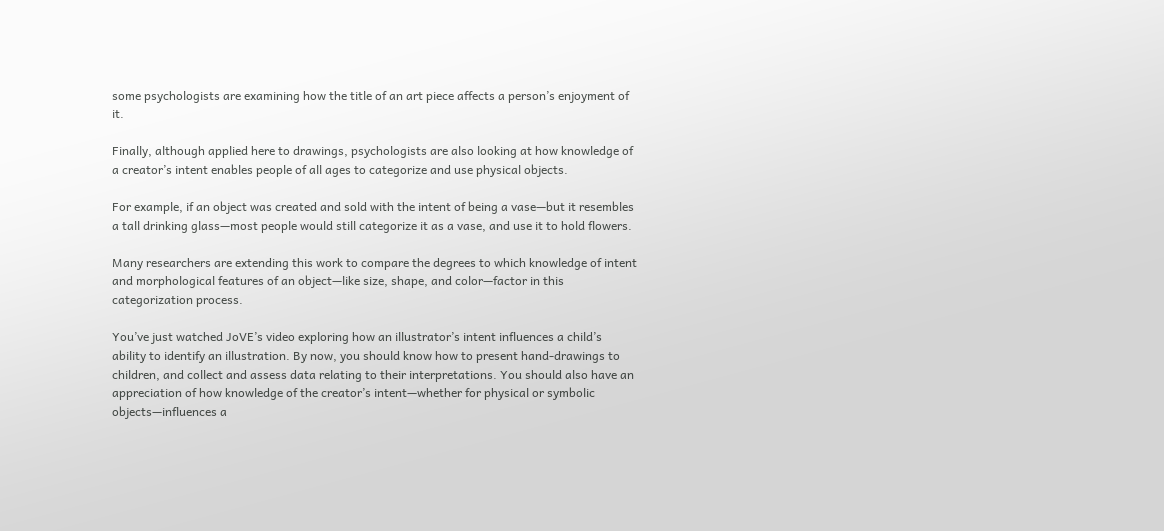some psychologists are examining how the title of an art piece affects a person’s enjoyment of it.

Finally, although applied here to drawings, psychologists are also looking at how knowledge of a creator’s intent enables people of all ages to categorize and use physical objects.

For example, if an object was created and sold with the intent of being a vase—but it resembles a tall drinking glass—most people would still categorize it as a vase, and use it to hold flowers.

Many researchers are extending this work to compare the degrees to which knowledge of intent and morphological features of an object—like size, shape, and color—factor in this categorization process.

You’ve just watched JoVE’s video exploring how an illustrator’s intent influences a child’s ability to identify an illustration. By now, you should know how to present hand-drawings to children, and collect and assess data relating to their interpretations. You should also have an appreciation of how knowledge of the creator’s intent—whether for physical or symbolic objects—influences a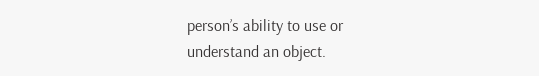person’s ability to use or understand an object.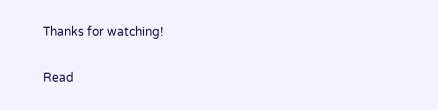Thanks for watching!

Read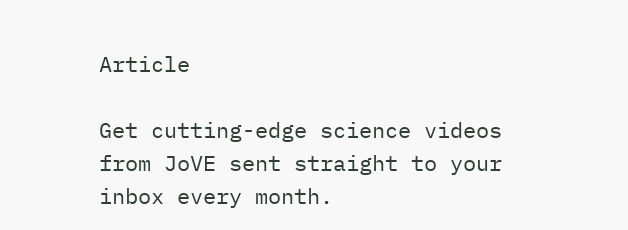Article

Get cutting-edge science videos from JoVE sent straight to your inbox every month.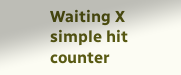Waiting X
simple hit counter